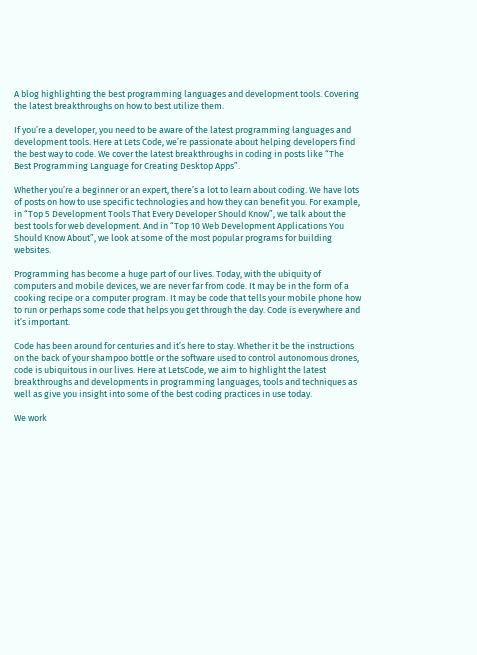A blog highlighting the best programming languages and development tools. Covering the latest breakthroughs on how to best utilize them.

If you’re a developer, you need to be aware of the latest programming languages and development tools. Here at Lets Code, we’re passionate about helping developers find the best way to code. We cover the latest breakthroughs in coding in posts like “The Best Programming Language for Creating Desktop Apps”.

Whether you’re a beginner or an expert, there’s a lot to learn about coding. We have lots of posts on how to use specific technologies and how they can benefit you. For example, in “Top 5 Development Tools That Every Developer Should Know”, we talk about the best tools for web development. And in “Top 10 Web Development Applications You Should Know About”, we look at some of the most popular programs for building websites.

Programming has become a huge part of our lives. Today, with the ubiquity of computers and mobile devices, we are never far from code. It may be in the form of a cooking recipe or a computer program. It may be code that tells your mobile phone how to run or perhaps some code that helps you get through the day. Code is everywhere and it’s important.

Code has been around for centuries and it’s here to stay. Whether it be the instructions on the back of your shampoo bottle or the software used to control autonomous drones, code is ubiquitous in our lives. Here at LetsCode, we aim to highlight the latest breakthroughs and developments in programming languages, tools and techniques as well as give you insight into some of the best coding practices in use today.

We work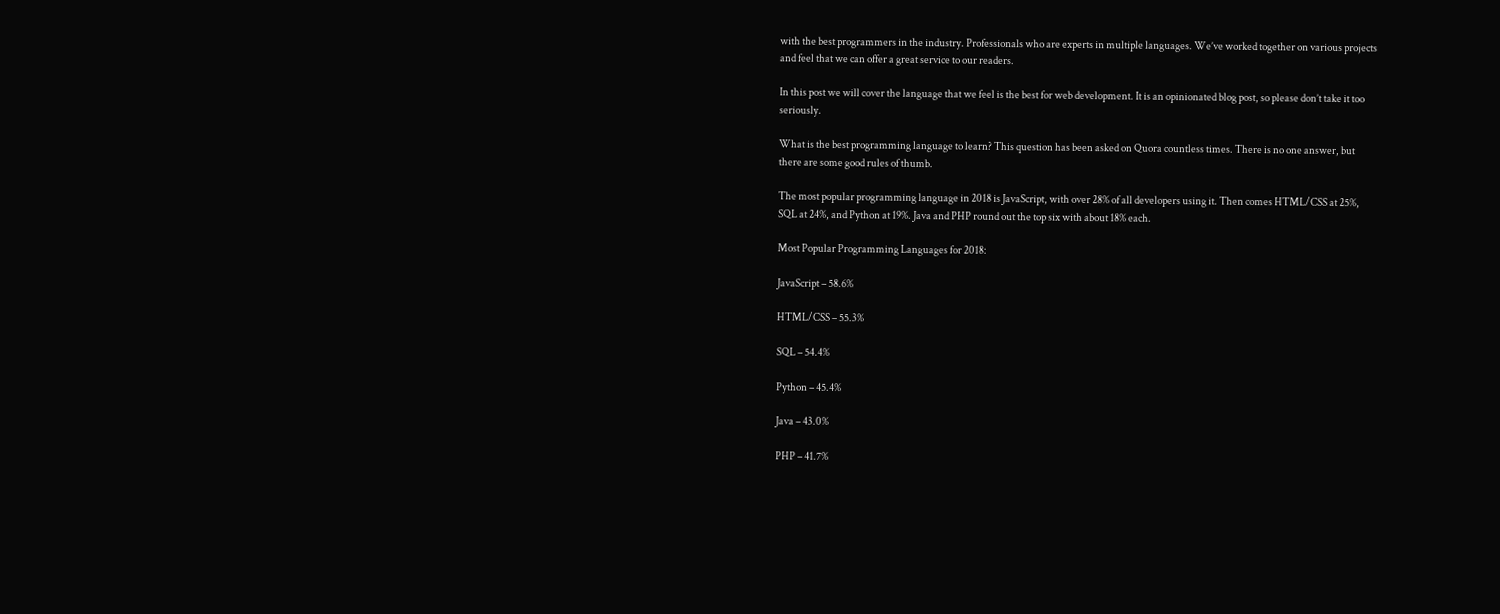with the best programmers in the industry. Professionals who are experts in multiple languages. We’ve worked together on various projects and feel that we can offer a great service to our readers.

In this post we will cover the language that we feel is the best for web development. It is an opinionated blog post, so please don’t take it too seriously.

What is the best programming language to learn? This question has been asked on Quora countless times. There is no one answer, but there are some good rules of thumb.

The most popular programming language in 2018 is JavaScript, with over 28% of all developers using it. Then comes HTML/CSS at 25%, SQL at 24%, and Python at 19%. Java and PHP round out the top six with about 18% each.

Most Popular Programming Languages for 2018:

JavaScript – 58.6%

HTML/CSS – 55.3%

SQL – 54.4%

Python – 45.4%

Java – 43.0%

PHP – 41.7%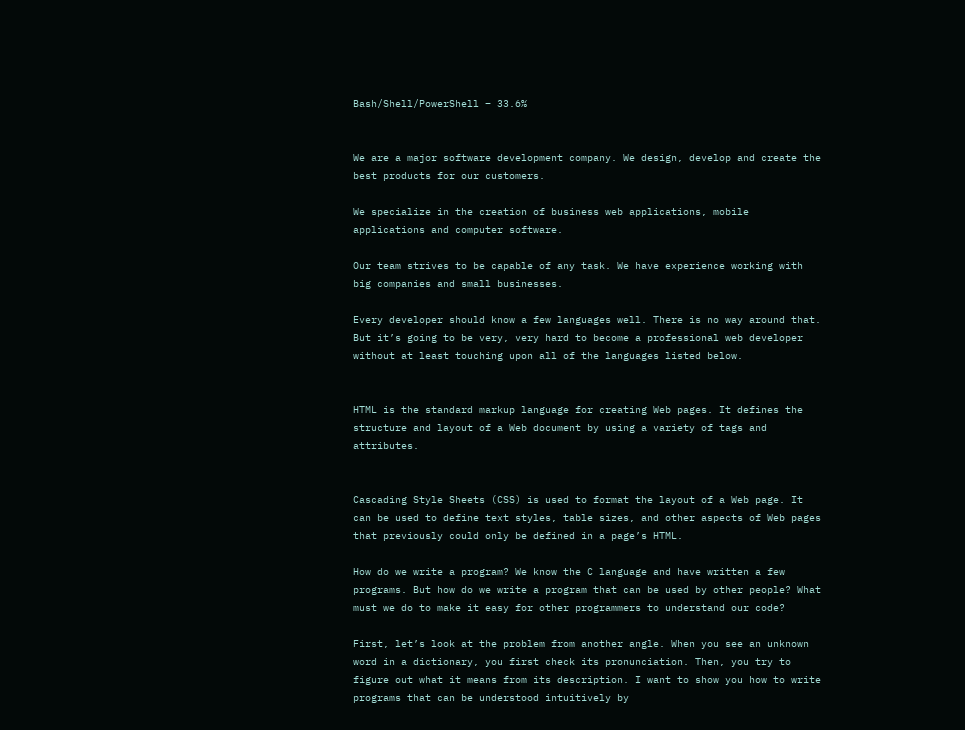Bash/Shell/PowerShell – 33.6%


We are a major software development company. We design, develop and create the best products for our customers.

We specialize in the creation of business web applications, mobile applications and computer software.

Our team strives to be capable of any task. We have experience working with big companies and small businesses.

Every developer should know a few languages well. There is no way around that. But it’s going to be very, very hard to become a professional web developer without at least touching upon all of the languages listed below.


HTML is the standard markup language for creating Web pages. It defines the structure and layout of a Web document by using a variety of tags and attributes.


Cascading Style Sheets (CSS) is used to format the layout of a Web page. It can be used to define text styles, table sizes, and other aspects of Web pages that previously could only be defined in a page’s HTML.

How do we write a program? We know the C language and have written a few programs. But how do we write a program that can be used by other people? What must we do to make it easy for other programmers to understand our code?

First, let’s look at the problem from another angle. When you see an unknown word in a dictionary, you first check its pronunciation. Then, you try to figure out what it means from its description. I want to show you how to write programs that can be understood intuitively by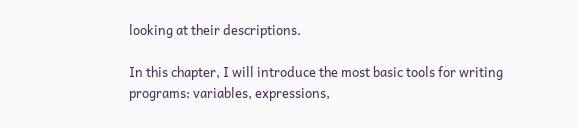looking at their descriptions.

In this chapter, I will introduce the most basic tools for writing programs: variables, expressions,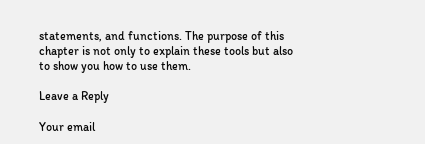statements, and functions. The purpose of this chapter is not only to explain these tools but also to show you how to use them.

Leave a Reply

Your email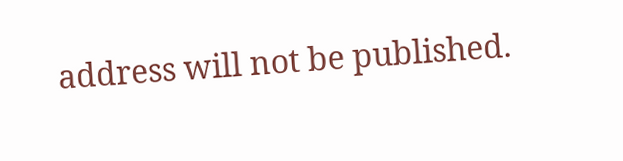address will not be published.